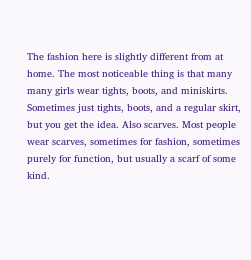The fashion here is slightly different from at home. The most noticeable thing is that many many girls wear tights, boots, and miniskirts. Sometimes just tights, boots, and a regular skirt, but you get the idea. Also scarves. Most people wear scarves, sometimes for fashion, sometimes purely for function, but usually a scarf of some kind.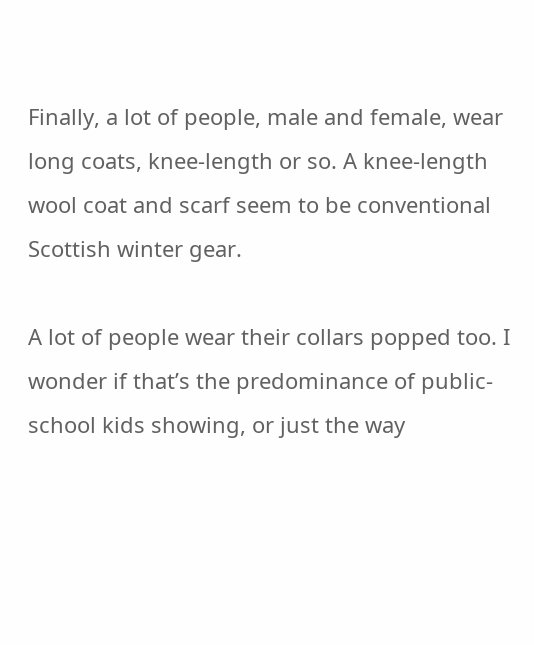Finally, a lot of people, male and female, wear long coats, knee-length or so. A knee-length wool coat and scarf seem to be conventional Scottish winter gear.

A lot of people wear their collars popped too. I wonder if that’s the predominance of public-school kids showing, or just the way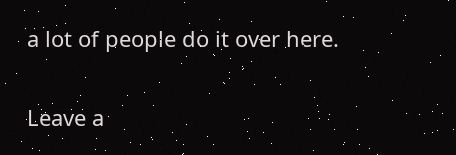a lot of people do it over here.

Leave a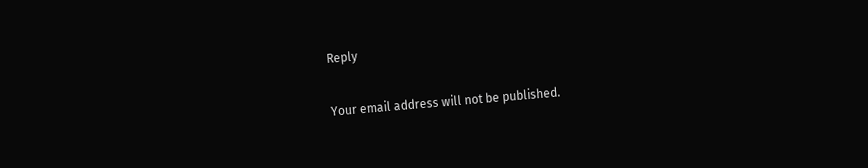Reply

Your email address will not be published.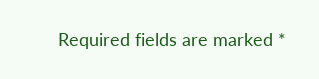Required fields are marked *